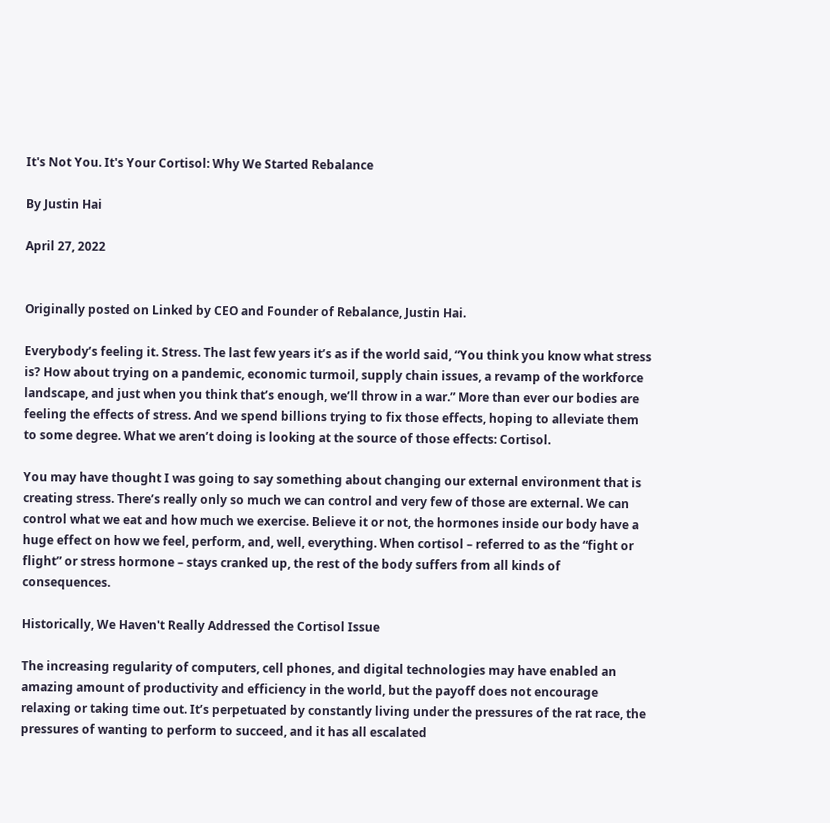It's Not You. It's Your Cortisol: Why We Started Rebalance

By Justin Hai

April 27, 2022


Originally posted on Linked by CEO and Founder of Rebalance, Justin Hai.

Everybody’s feeling it. Stress. The last few years it’s as if the world said, “You think you know what stress is? How about trying on a pandemic, economic turmoil, supply chain issues, a revamp of the workforce landscape, and just when you think that’s enough, we’ll throw in a war.” More than ever our bodies are feeling the effects of stress. And we spend billions trying to fix those effects, hoping to alleviate them to some degree. What we aren’t doing is looking at the source of those effects: Cortisol.

You may have thought I was going to say something about changing our external environment that is creating stress. There’s really only so much we can control and very few of those are external. We can control what we eat and how much we exercise. Believe it or not, the hormones inside our body have a huge effect on how we feel, perform, and, well, everything. When cortisol – referred to as the “fight or flight” or stress hormone – stays cranked up, the rest of the body suffers from all kinds of consequences.

Historically, We Haven't Really Addressed the Cortisol Issue

The increasing regularity of computers, cell phones, and digital technologies may have enabled an amazing amount of productivity and efficiency in the world, but the payoff does not encourage relaxing or taking time out. It’s perpetuated by constantly living under the pressures of the rat race, the pressures of wanting to perform to succeed, and it has all escalated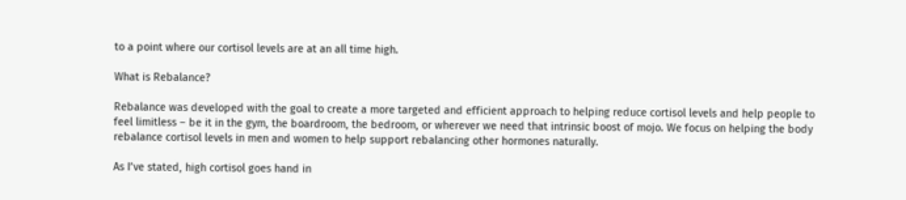to a point where our cortisol levels are at an all time high.

What is Rebalance?

Rebalance was developed with the goal to create a more targeted and efficient approach to helping reduce cortisol levels and help people to feel limitless – be it in the gym, the boardroom, the bedroom, or wherever we need that intrinsic boost of mojo. We focus on helping the body rebalance cortisol levels in men and women to help support rebalancing other hormones naturally.

As I’ve stated, high cortisol goes hand in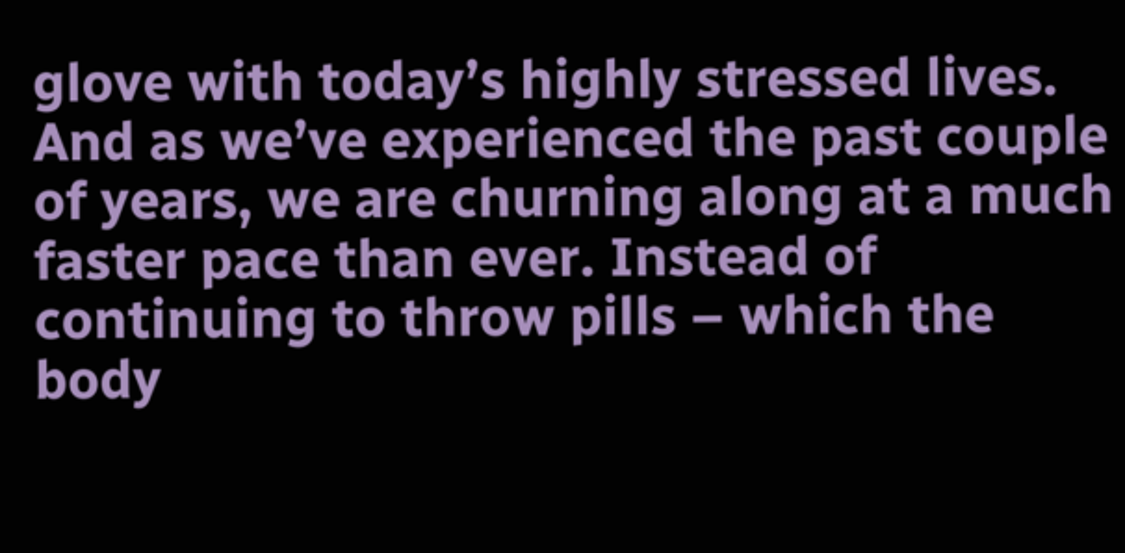glove with today’s highly stressed lives. And as we’ve experienced the past couple of years, we are churning along at a much faster pace than ever. Instead of continuing to throw pills – which the body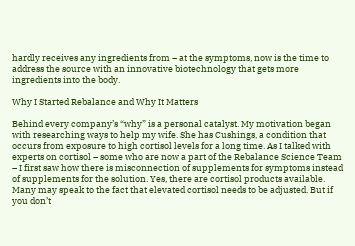hardly receives any ingredients from – at the symptoms, now is the time to address the source with an innovative biotechnology that gets more ingredients into the body.

Why I Started Rebalance and Why It Matters

Behind every company’s “why” is a personal catalyst. My motivation began with researching ways to help my wife. She has Cushings, a condition that occurs from exposure to high cortisol levels for a long time. As I talked with experts on cortisol – some who are now a part of the Rebalance Science Team – I first saw how there is misconnection of supplements for symptoms instead of supplements for the solution. Yes, there are cortisol products available. Many may speak to the fact that elevated cortisol needs to be adjusted. But if you don’t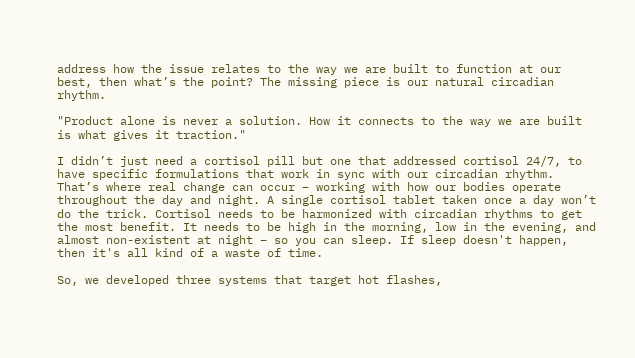address how the issue relates to the way we are built to function at our best, then what’s the point? The missing piece is our natural circadian rhythm.

"Product alone is never a solution. How it connects to the way we are built is what gives it traction."

I didn’t just need a cortisol pill but one that addressed cortisol 24/7, to have specific formulations that work in sync with our circadian rhythm. That’s where real change can occur – working with how our bodies operate throughout the day and night. A single cortisol tablet taken once a day won’t do the trick. Cortisol needs to be harmonized with circadian rhythms to get the most benefit. It needs to be high in the morning, low in the evening, and almost non-existent at night – so you can sleep. If sleep doesn't happen, then it's all kind of a waste of time.

So, we developed three systems that target hot flashes,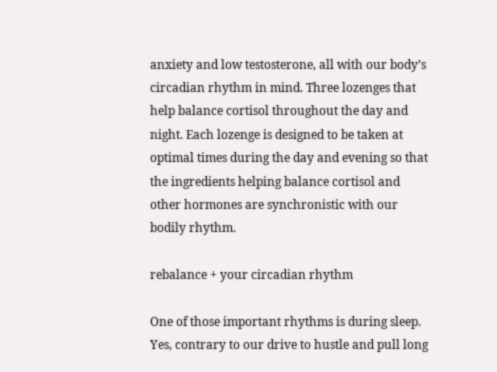anxiety and low testosterone, all with our body’s circadian rhythm in mind. Three lozenges that help balance cortisol throughout the day and night. Each lozenge is designed to be taken at optimal times during the day and evening so that the ingredients helping balance cortisol and other hormones are synchronistic with our bodily rhythm.

rebalance + your circadian rhythm

One of those important rhythms is during sleep. Yes, contrary to our drive to hustle and pull long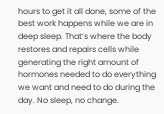hours to get it all done, some of the best work happens while we are in deep sleep. That’s where the body restores and repairs cells while generating the right amount of hormones needed to do everything we want and need to do during the day. No sleep, no change.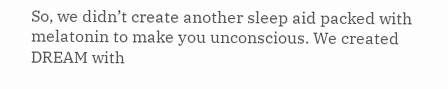So, we didn’t create another sleep aid packed with melatonin to make you unconscious. We created DREAM with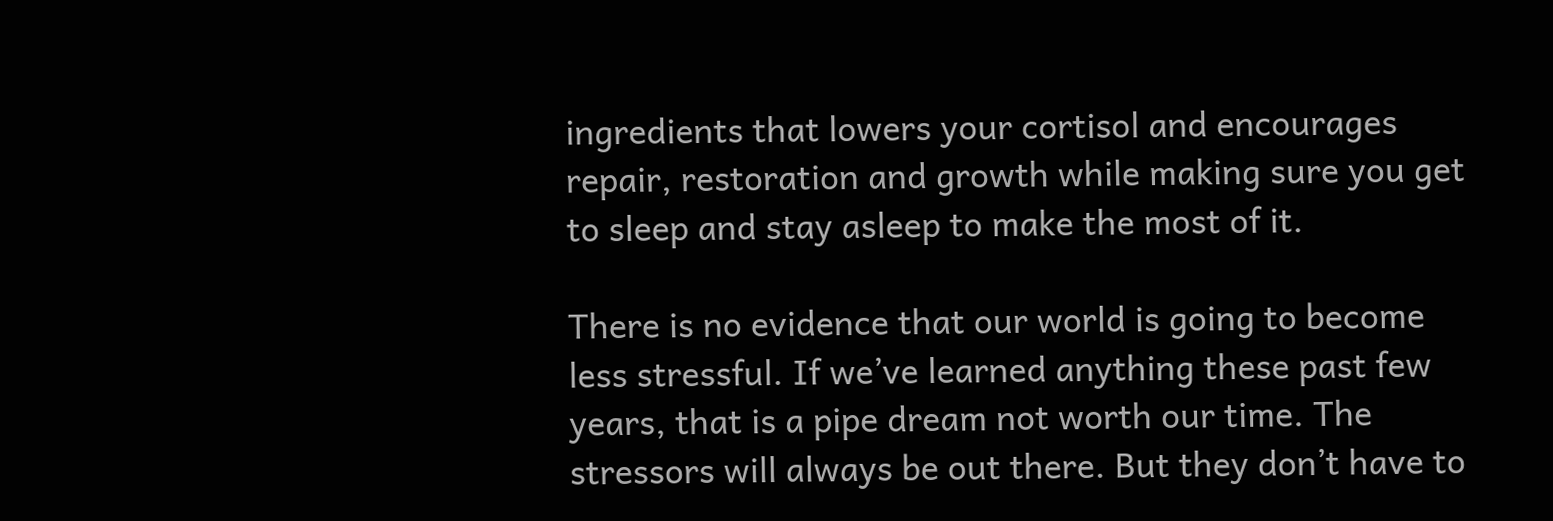ingredients that lowers your cortisol and encourages repair, restoration and growth while making sure you get to sleep and stay asleep to make the most of it.

There is no evidence that our world is going to become less stressful. If we’ve learned anything these past few years, that is a pipe dream not worth our time. The stressors will always be out there. But they don’t have to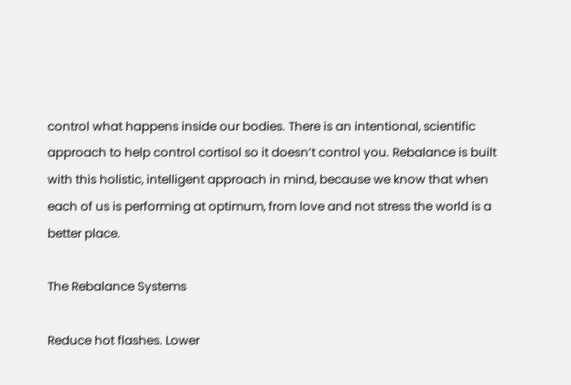control what happens inside our bodies. There is an intentional, scientific approach to help control cortisol so it doesn’t control you. Rebalance is built with this holistic, intelligent approach in mind, because we know that when each of us is performing at optimum, from love and not stress the world is a better place.

The Rebalance Systems

Reduce hot flashes. Lower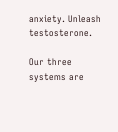anxiety. Unleash testosterone.

Our three systems are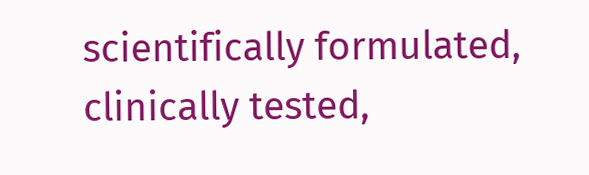scientifically formulated, clinically tested,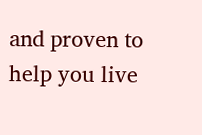and proven to help you live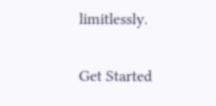limitlessly.

Get Started